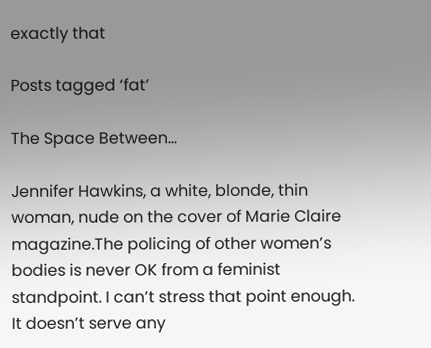exactly that

Posts tagged ‘fat’

The Space Between…

Jennifer Hawkins, a white, blonde, thin woman, nude on the cover of Marie Claire magazine.The policing of other women’s bodies is never OK from a feminist standpoint. I can’t stress that point enough. It doesn’t serve any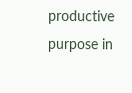productive purpose in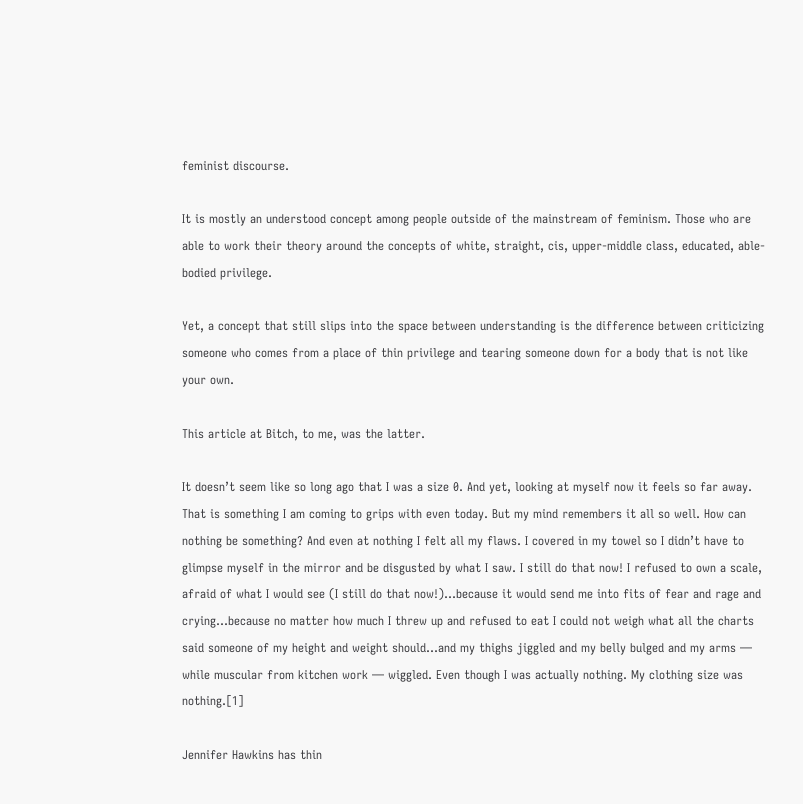feminist discourse.

It is mostly an understood concept among people outside of the mainstream of feminism. Those who are able to work their theory around the concepts of white, straight, cis, upper-middle class, educated, able-bodied privilege.

Yet, a concept that still slips into the space between understanding is the difference between criticizing someone who comes from a place of thin privilege and tearing someone down for a body that is not like your own.

This article at Bitch, to me, was the latter.

It doesn’t seem like so long ago that I was a size 0. And yet, looking at myself now it feels so far away. That is something I am coming to grips with even today. But my mind remembers it all so well. How can nothing be something? And even at nothing I felt all my flaws. I covered in my towel so I didn’t have to glimpse myself in the mirror and be disgusted by what I saw. I still do that now! I refused to own a scale, afraid of what I would see (I still do that now!)…because it would send me into fits of fear and rage and crying…because no matter how much I threw up and refused to eat I could not weigh what all the charts said someone of my height and weight should…and my thighs jiggled and my belly bulged and my arms — while muscular from kitchen work — wiggled. Even though I was actually nothing. My clothing size was nothing.[1]

Jennifer Hawkins has thin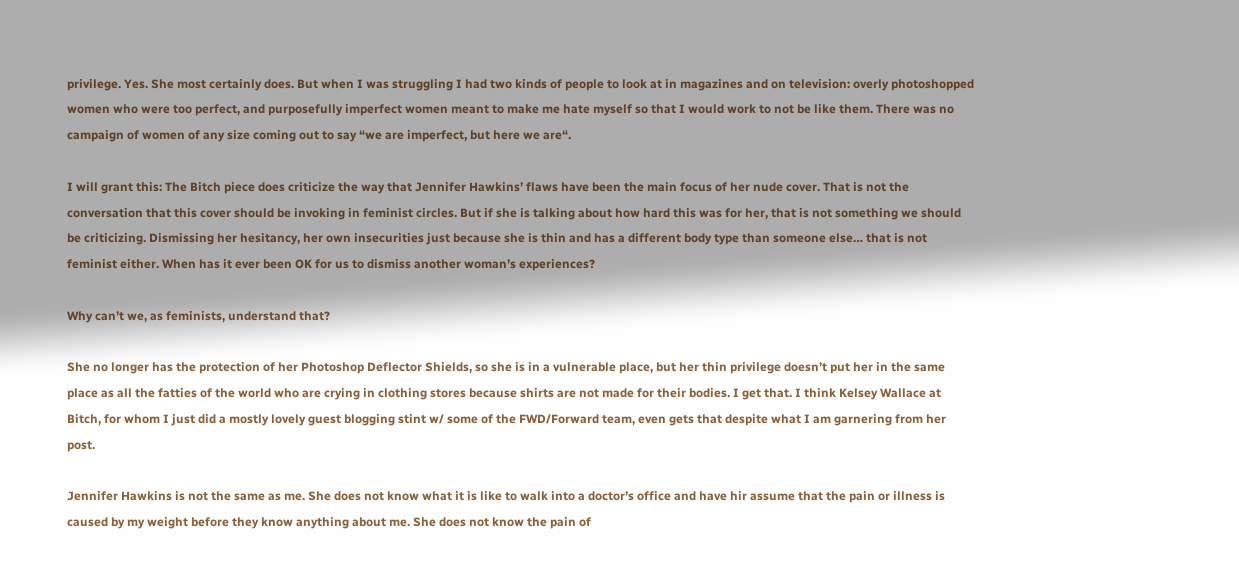privilege. Yes. She most certainly does. But when I was struggling I had two kinds of people to look at in magazines and on television: overly photoshopped women who were too perfect, and purposefully imperfect women meant to make me hate myself so that I would work to not be like them. There was no campaign of women of any size coming out to say “we are imperfect, but here we are“.

I will grant this: The Bitch piece does criticize the way that Jennifer Hawkins’ flaws have been the main focus of her nude cover. That is not the conversation that this cover should be invoking in feminist circles. But if she is talking about how hard this was for her, that is not something we should be criticizing. Dismissing her hesitancy, her own insecurities just because she is thin and has a different body type than someone else… that is not feminist either. When has it ever been OK for us to dismiss another woman’s experiences?

Why can’t we, as feminists, understand that?

She no longer has the protection of her Photoshop Deflector Shields, so she is in a vulnerable place, but her thin privilege doesn’t put her in the same place as all the fatties of the world who are crying in clothing stores because shirts are not made for their bodies. I get that. I think Kelsey Wallace at Bitch, for whom I just did a mostly lovely guest blogging stint w/ some of the FWD/Forward team, even gets that despite what I am garnering from her post.

Jennifer Hawkins is not the same as me. She does not know what it is like to walk into a doctor’s office and have hir assume that the pain or illness is caused by my weight before they know anything about me. She does not know the pain of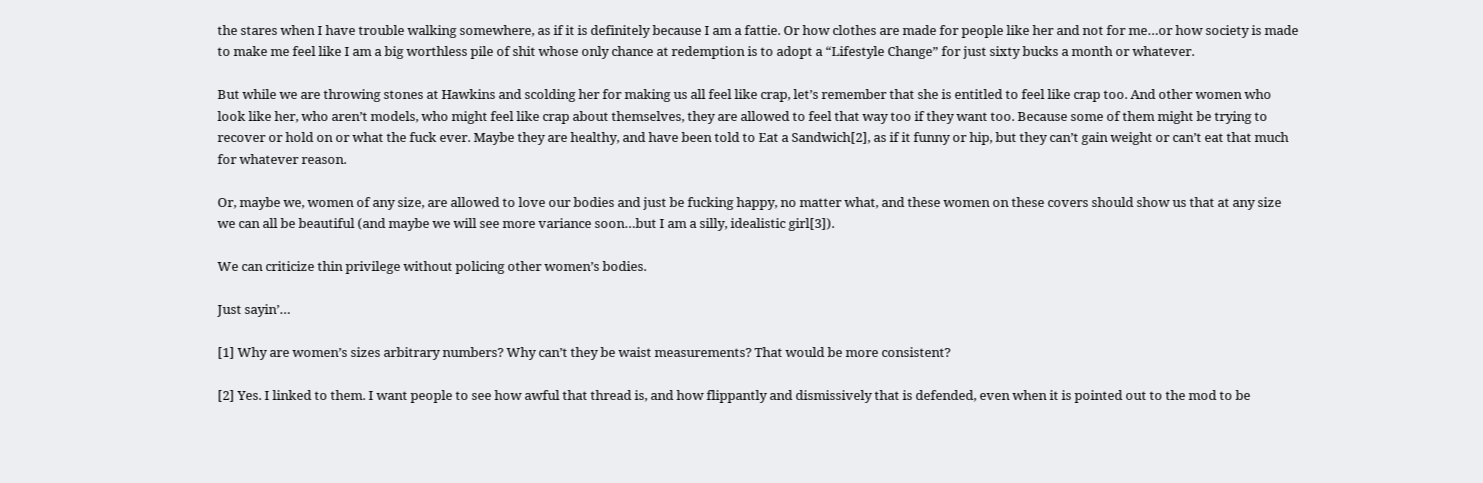the stares when I have trouble walking somewhere, as if it is definitely because I am a fattie. Or how clothes are made for people like her and not for me…or how society is made to make me feel like I am a big worthless pile of shit whose only chance at redemption is to adopt a “Lifestyle Change” for just sixty bucks a month or whatever.

But while we are throwing stones at Hawkins and scolding her for making us all feel like crap, let’s remember that she is entitled to feel like crap too. And other women who look like her, who aren’t models, who might feel like crap about themselves, they are allowed to feel that way too if they want too. Because some of them might be trying to recover or hold on or what the fuck ever. Maybe they are healthy, and have been told to Eat a Sandwich[2], as if it funny or hip, but they can’t gain weight or can’t eat that much for whatever reason.

Or, maybe we, women of any size, are allowed to love our bodies and just be fucking happy, no matter what, and these women on these covers should show us that at any size we can all be beautiful (and maybe we will see more variance soon…but I am a silly, idealistic girl[3]).

We can criticize thin privilege without policing other women’s bodies.

Just sayin’…

[1] Why are women’s sizes arbitrary numbers? Why can’t they be waist measurements? That would be more consistent?

[2] Yes. I linked to them. I want people to see how awful that thread is, and how flippantly and dismissively that is defended, even when it is pointed out to the mod to be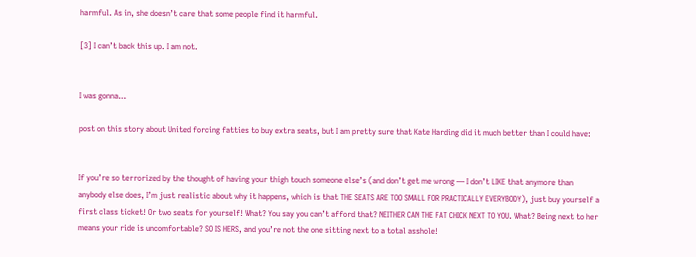harmful. As in, she doesn’t care that some people find it harmful.

[3] I can’t back this up. I am not.


I was gonna…

post on this story about United forcing fatties to buy extra seats, but I am pretty sure that Kate Harding did it much better than I could have:


If you’re so terrorized by the thought of having your thigh touch someone else’s (and don’t get me wrong — I don’t LIKE that anymore than anybody else does, I’m just realistic about why it happens, which is that THE SEATS ARE TOO SMALL FOR PRACTICALLY EVERYBODY), just buy yourself a first class ticket! Or two seats for yourself! What? You say you can’t afford that? NEITHER CAN THE FAT CHICK NEXT TO YOU. What? Being next to her means your ride is uncomfortable? SO IS HERS, and you’re not the one sitting next to a total asshole!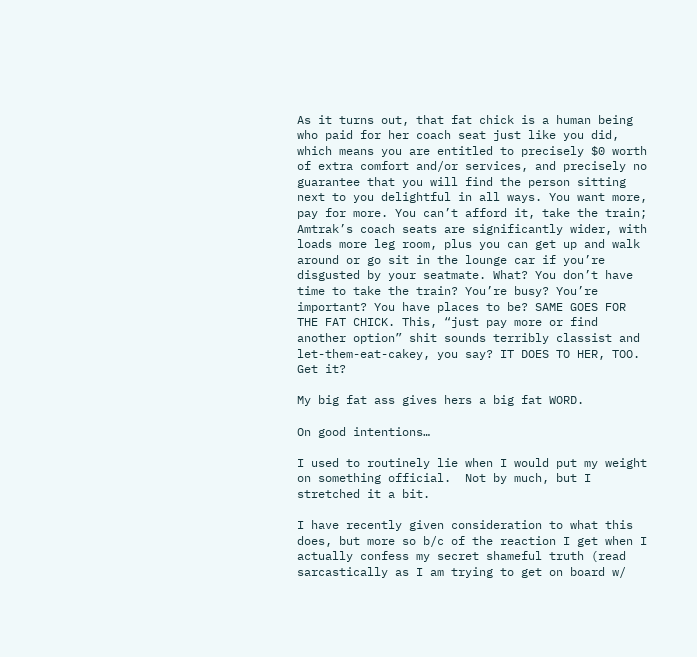As it turns out, that fat chick is a human being who paid for her coach seat just like you did, which means you are entitled to precisely $0 worth of extra comfort and/or services, and precisely no guarantee that you will find the person sitting next to you delightful in all ways. You want more, pay for more. You can’t afford it, take the train; Amtrak’s coach seats are significantly wider, with loads more leg room, plus you can get up and walk around or go sit in the lounge car if you’re disgusted by your seatmate. What? You don’t have time to take the train? You’re busy? You’re important? You have places to be? SAME GOES FOR THE FAT CHICK. This, “just pay more or find another option” shit sounds terribly classist and let-them-eat-cakey, you say? IT DOES TO HER, TOO. Get it?

My big fat ass gives hers a big fat WORD.

On good intentions…

I used to routinely lie when I would put my weight on something official.  Not by much, but I stretched it a bit.

I have recently given consideration to what this does, but more so b/c of the reaction I get when I actually confess my secret shameful truth (read sarcastically as I am trying to get on board w/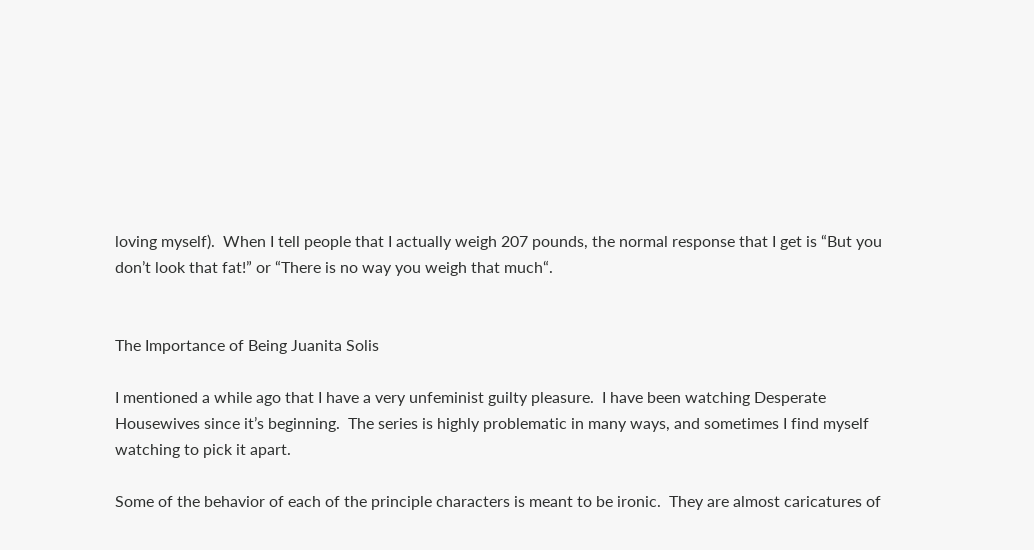loving myself).  When I tell people that I actually weigh 207 pounds, the normal response that I get is “But you don’t look that fat!” or “There is no way you weigh that much“.


The Importance of Being Juanita Solis

I mentioned a while ago that I have a very unfeminist guilty pleasure.  I have been watching Desperate Housewives since it’s beginning.  The series is highly problematic in many ways, and sometimes I find myself watching to pick it apart.

Some of the behavior of each of the principle characters is meant to be ironic.  They are almost caricatures of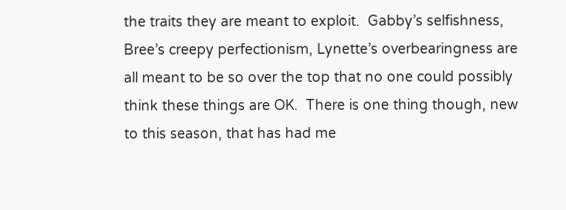the traits they are meant to exploit.  Gabby’s selfishness, Bree’s creepy perfectionism, Lynette’s overbearingness are all meant to be so over the top that no one could possibly think these things are OK.  There is one thing though, new to this season, that has had me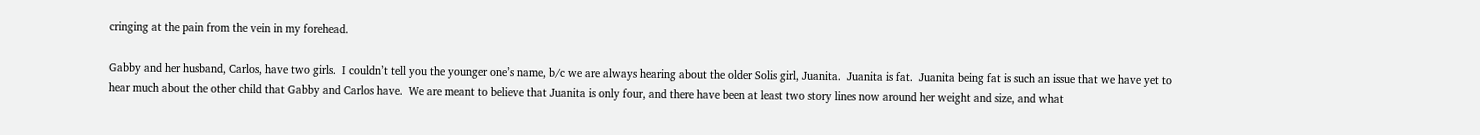cringing at the pain from the vein in my forehead.

Gabby and her husband, Carlos, have two girls.  I couldn’t tell you the younger one’s name, b/c we are always hearing about the older Solis girl, Juanita.  Juanita is fat.  Juanita being fat is such an issue that we have yet to hear much about the other child that Gabby and Carlos have.  We are meant to believe that Juanita is only four, and there have been at least two story lines now around her weight and size, and what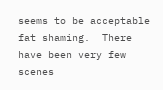seems to be acceptable fat shaming.  There have been very few scenes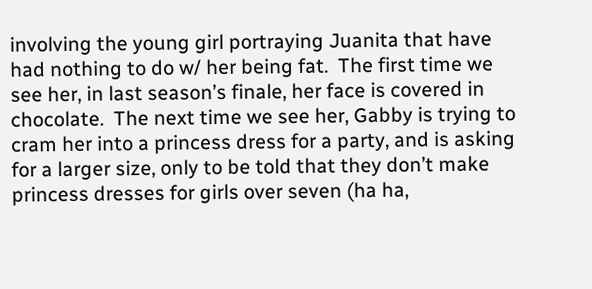involving the young girl portraying Juanita that have had nothing to do w/ her being fat.  The first time we see her, in last season’s finale, her face is covered in chocolate.  The next time we see her, Gabby is trying to cram her into a princess dress for a party, and is asking for a larger size, only to be told that they don’t make princess dresses for girls over seven (ha ha,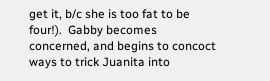get it, b/c she is too fat to be four!).  Gabby becomes concerned, and begins to concoct ways to trick Juanita into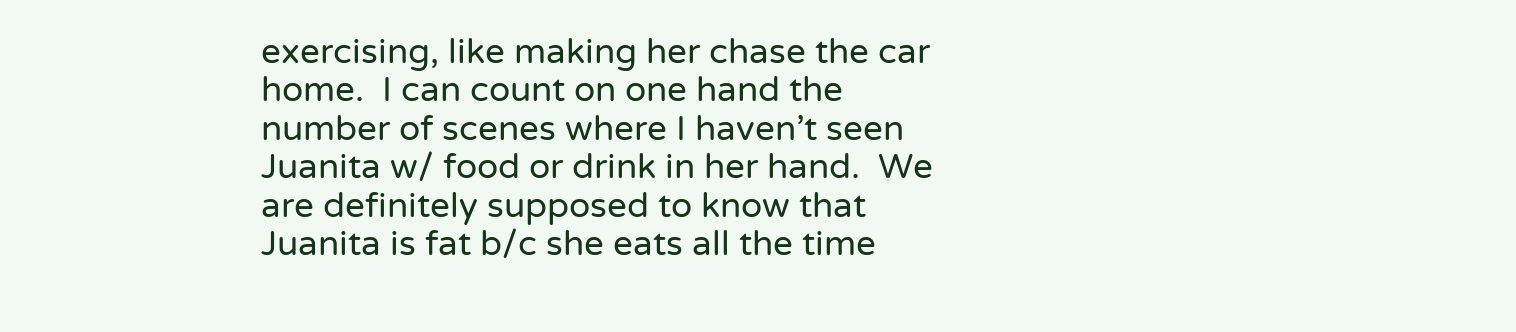exercising, like making her chase the car home.  I can count on one hand the number of scenes where I haven’t seen Juanita w/ food or drink in her hand.  We are definitely supposed to know that Juanita is fat b/c she eats all the time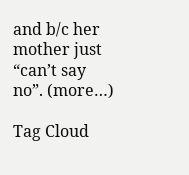and b/c her mother just “can’t say no”. (more…)

Tag Cloud